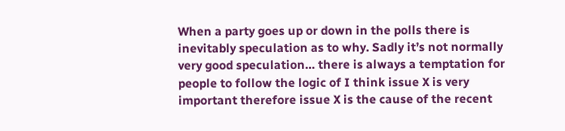When a party goes up or down in the polls there is inevitably speculation as to why. Sadly it’s not normally very good speculation… there is always a temptation for people to follow the logic of I think issue X is very important therefore issue X is the cause of the recent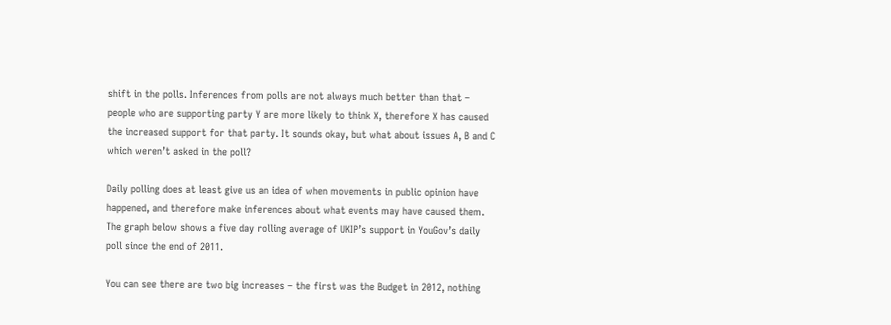shift in the polls. Inferences from polls are not always much better than that – people who are supporting party Y are more likely to think X, therefore X has caused the increased support for that party. It sounds okay, but what about issues A, B and C which weren’t asked in the poll?

Daily polling does at least give us an idea of when movements in public opinion have happened, and therefore make inferences about what events may have caused them. The graph below shows a five day rolling average of UKIP’s support in YouGov’s daily poll since the end of 2011.

You can see there are two big increases – the first was the Budget in 2012, nothing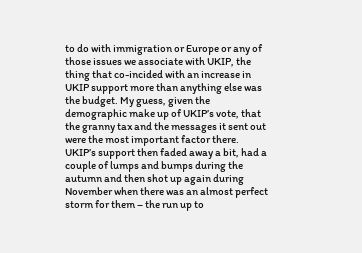to do with immigration or Europe or any of those issues we associate with UKIP, the thing that co-incided with an increase in UKIP support more than anything else was the budget. My guess, given the demographic make up of UKIP’s vote, that the granny tax and the messages it sent out were the most important factor there. UKIP’s support then faded away a bit, had a couple of lumps and bumps during the autumn and then shot up again during November when there was an almost perfect storm for them – the run up to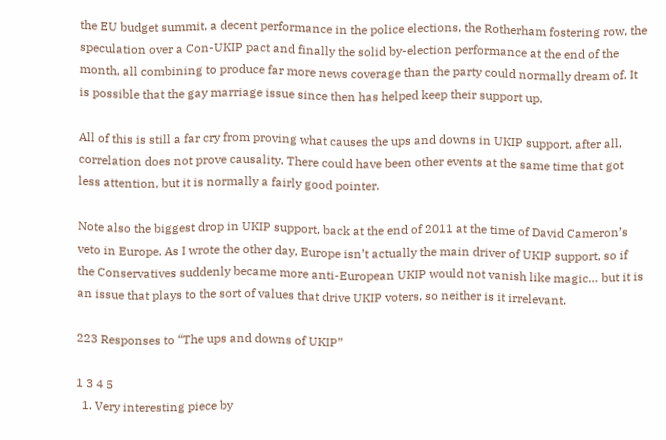the EU budget summit, a decent performance in the police elections, the Rotherham fostering row, the speculation over a Con-UKIP pact and finally the solid by-election performance at the end of the month, all combining to produce far more news coverage than the party could normally dream of. It is possible that the gay marriage issue since then has helped keep their support up.

All of this is still a far cry from proving what causes the ups and downs in UKIP support, after all, correlation does not prove causality. There could have been other events at the same time that got less attention, but it is normally a fairly good pointer.

Note also the biggest drop in UKIP support, back at the end of 2011 at the time of David Cameron’s veto in Europe. As I wrote the other day, Europe isn’t actually the main driver of UKIP support, so if the Conservatives suddenly became more anti-European UKIP would not vanish like magic… but it is an issue that plays to the sort of values that drive UKIP voters, so neither is it irrelevant.

223 Responses to “The ups and downs of UKIP”

1 3 4 5
  1. Very interesting piece by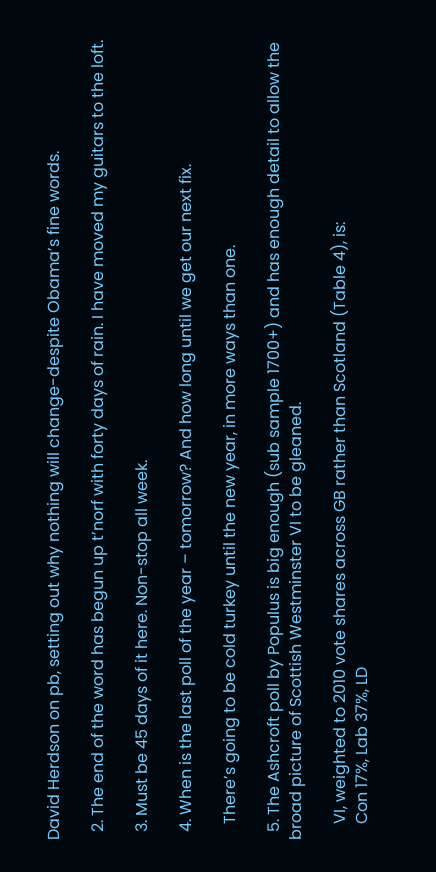David Herdson on pb, setting out why nothing will change-despite Obama’s fine words.

  2. The end of the word has begun up t’norf with forty days of rain. I have moved my guitars to the loft.

  3. Must be 45 days of it here. Non-stop all week.

  4. When is the last poll of the year – tomorrow? And how long until we get our next fix.

    There’s going to be cold turkey until the new year, in more ways than one.

  5. The Ashcroft poll by Populus is big enough (sub sample 1700+) and has enough detail to allow the broad picture of Scottish Westminster VI to be gleaned.

    VI, weighted to 2010 vote shares across GB rather than Scotland (Table 4), is:
    Con 17%, Lab 37%, LD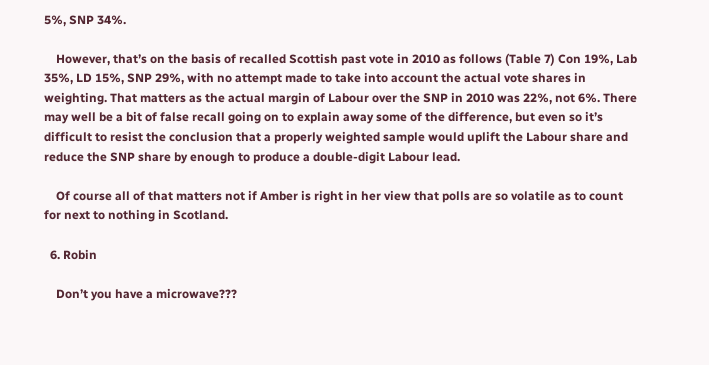5%, SNP 34%.

    However, that’s on the basis of recalled Scottish past vote in 2010 as follows (Table 7) Con 19%, Lab 35%, LD 15%, SNP 29%, with no attempt made to take into account the actual vote shares in weighting. That matters as the actual margin of Labour over the SNP in 2010 was 22%, not 6%. There may well be a bit of false recall going on to explain away some of the difference, but even so it’s difficult to resist the conclusion that a properly weighted sample would uplift the Labour share and reduce the SNP share by enough to produce a double-digit Labour lead.

    Of course all of that matters not if Amber is right in her view that polls are so volatile as to count for next to nothing in Scotland.

  6. Robin

    Don’t you have a microwave???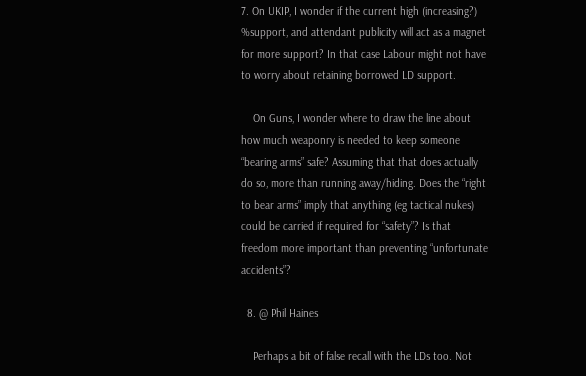7. On UKIP, I wonder if the current high (increasing?) %support, and attendant publicity will act as a magnet for more support? In that case Labour might not have to worry about retaining borrowed LD support.

    On Guns, I wonder where to draw the line about how much weaponry is needed to keep someone “bearing arms” safe? Assuming that that does actually do so, more than running away/hiding. Does the “right to bear arms” imply that anything (eg tactical nukes) could be carried if required for “safety”? Is that freedom more important than preventing “unfortunate accidents”?

  8. @ Phil Haines

    Perhaps a bit of false recall with the LDs too. Not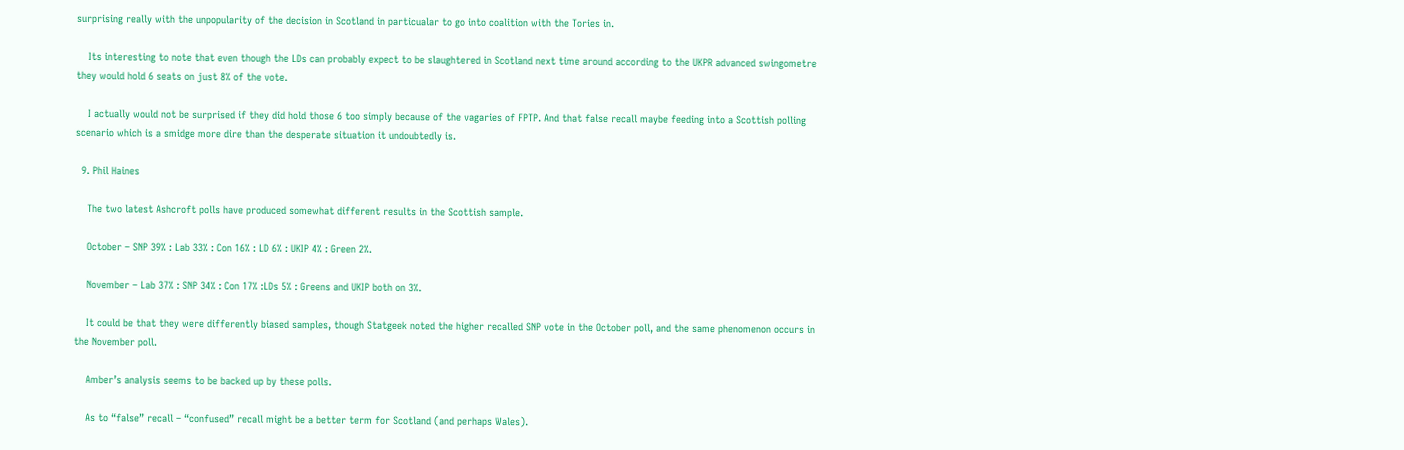surprising really with the unpopularity of the decision in Scotland in particualar to go into coalition with the Tories in.

    Its interesting to note that even though the LDs can probably expect to be slaughtered in Scotland next time around according to the UKPR advanced swingometre they would hold 6 seats on just 8% of the vote.

    I actually would not be surprised if they did hold those 6 too simply because of the vagaries of FPTP. And that false recall maybe feeding into a Scottish polling scenario which is a smidge more dire than the desperate situation it undoubtedly is.

  9. Phil Haines

    The two latest Ashcroft polls have produced somewhat different results in the Scottish sample.

    October – SNP 39% : Lab 33% : Con 16% : LD 6% : UKIP 4% : Green 2%.

    November – Lab 37% : SNP 34% : Con 17% :LDs 5% : Greens and UKIP both on 3%.

    It could be that they were differently biased samples, though Statgeek noted the higher recalled SNP vote in the October poll, and the same phenomenon occurs in the November poll.

    Amber’s analysis seems to be backed up by these polls.

    As to “false” recall – “confused” recall might be a better term for Scotland (and perhaps Wales).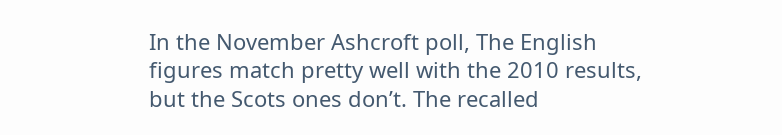In the November Ashcroft poll, The English figures match pretty well with the 2010 results, but the Scots ones don’t. The recalled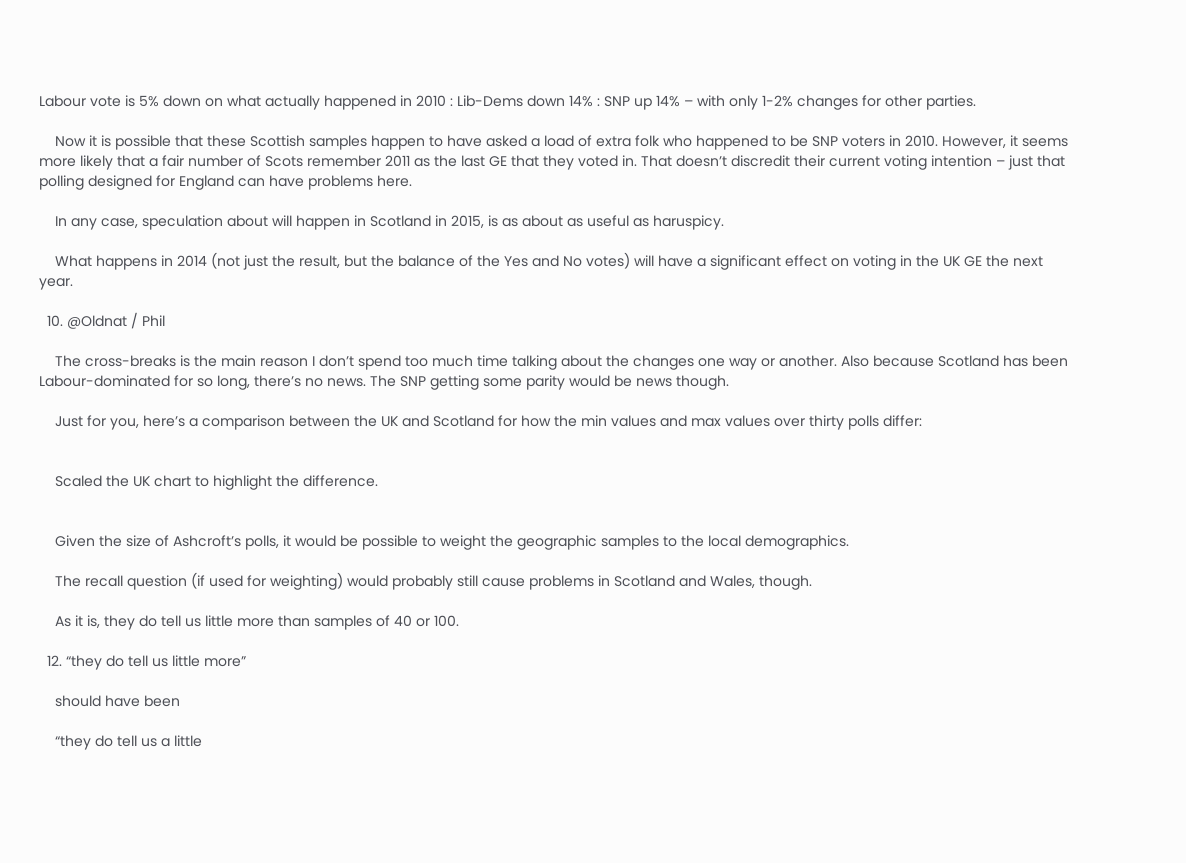Labour vote is 5% down on what actually happened in 2010 : Lib-Dems down 14% : SNP up 14% – with only 1-2% changes for other parties.

    Now it is possible that these Scottish samples happen to have asked a load of extra folk who happened to be SNP voters in 2010. However, it seems more likely that a fair number of Scots remember 2011 as the last GE that they voted in. That doesn’t discredit their current voting intention – just that polling designed for England can have problems here.

    In any case, speculation about will happen in Scotland in 2015, is as about as useful as haruspicy.

    What happens in 2014 (not just the result, but the balance of the Yes and No votes) will have a significant effect on voting in the UK GE the next year.

  10. @Oldnat / Phil

    The cross-breaks is the main reason I don’t spend too much time talking about the changes one way or another. Also because Scotland has been Labour-dominated for so long, there’s no news. The SNP getting some parity would be news though.

    Just for you, here’s a comparison between the UK and Scotland for how the min values and max values over thirty polls differ:


    Scaled the UK chart to highlight the difference.


    Given the size of Ashcroft’s polls, it would be possible to weight the geographic samples to the local demographics.

    The recall question (if used for weighting) would probably still cause problems in Scotland and Wales, though.

    As it is, they do tell us little more than samples of 40 or 100.

  12. “they do tell us little more”

    should have been

    “they do tell us a little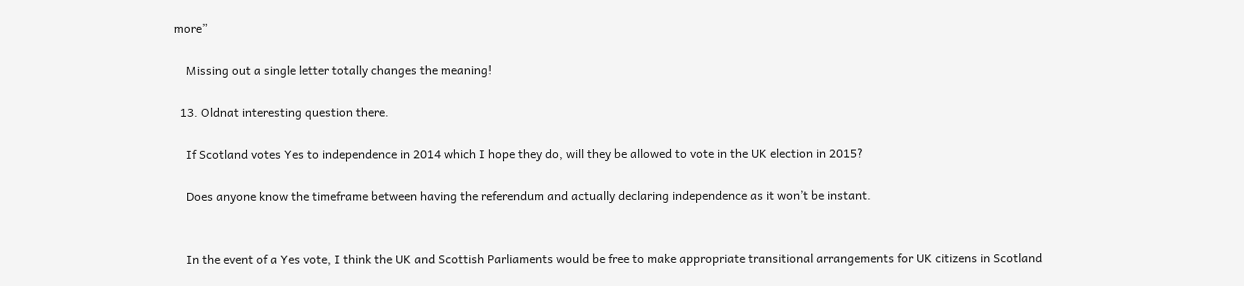more”

    Missing out a single letter totally changes the meaning!

  13. Oldnat interesting question there.

    If Scotland votes Yes to independence in 2014 which I hope they do, will they be allowed to vote in the UK election in 2015?

    Does anyone know the timeframe between having the referendum and actually declaring independence as it won’t be instant.


    In the event of a Yes vote, I think the UK and Scottish Parliaments would be free to make appropriate transitional arrangements for UK citizens in Scotland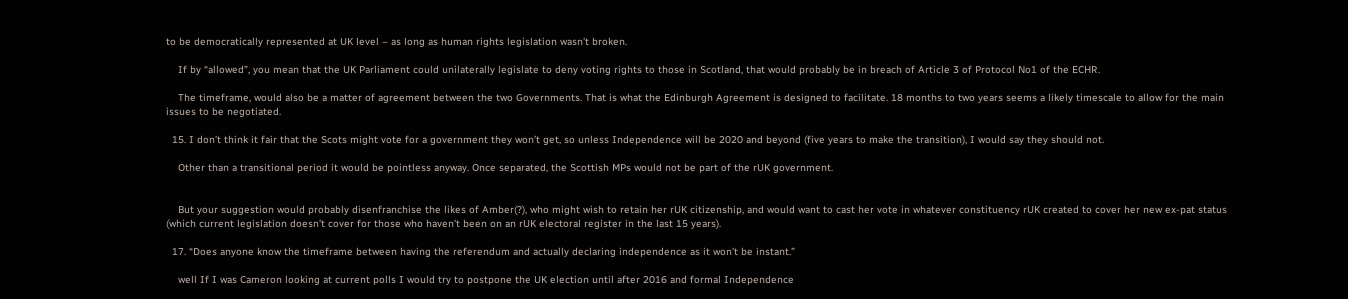to be democratically represented at UK level – as long as human rights legislation wasn’t broken.

    If by “allowed”, you mean that the UK Parliament could unilaterally legislate to deny voting rights to those in Scotland, that would probably be in breach of Article 3 of Protocol No1 of the ECHR.

    The timeframe, would also be a matter of agreement between the two Governments. That is what the Edinburgh Agreement is designed to facilitate. 18 months to two years seems a likely timescale to allow for the main issues to be negotiated.

  15. I don’t think it fair that the Scots might vote for a government they won’t get, so unless Independence will be 2020 and beyond (five years to make the transition), I would say they should not.

    Other than a transitional period it would be pointless anyway. Once separated, the Scottish MPs would not be part of the rUK government.


    But your suggestion would probably disenfranchise the likes of Amber(?), who might wish to retain her rUK citizenship, and would want to cast her vote in whatever constituency rUK created to cover her new ex-pat status (which current legislation doesn’t cover for those who haven’t been on an rUK electoral register in the last 15 years).

  17. “Does anyone know the timeframe between having the referendum and actually declaring independence as it won’t be instant.”

    well If I was Cameron looking at current polls I would try to postpone the UK election until after 2016 and formal Independence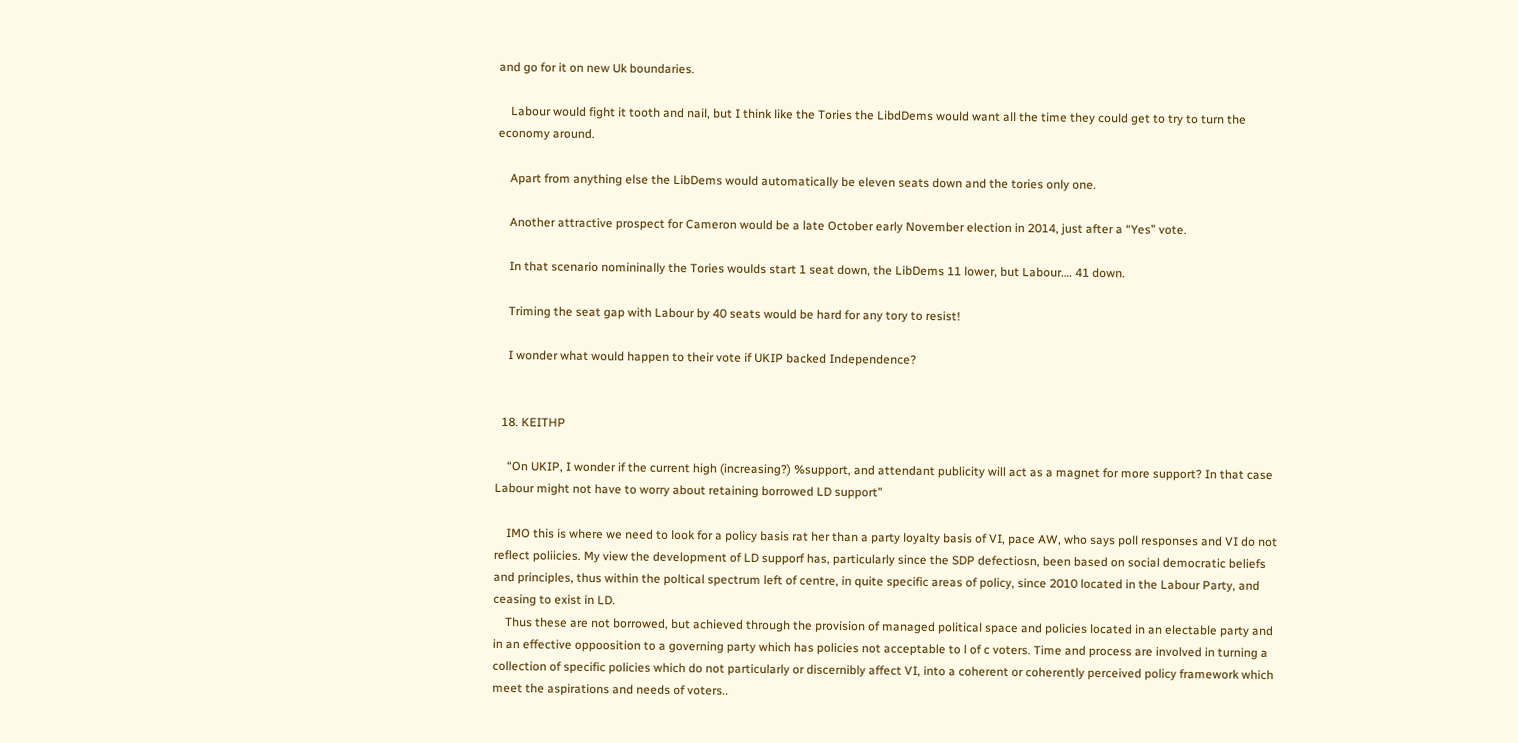and go for it on new Uk boundaries.

    Labour would fight it tooth and nail, but I think like the Tories the LibdDems would want all the time they could get to try to turn the economy around.

    Apart from anything else the LibDems would automatically be eleven seats down and the tories only one.

    Another attractive prospect for Cameron would be a late October early November election in 2014, just after a “Yes” vote.

    In that scenario nomininally the Tories woulds start 1 seat down, the LibDems 11 lower, but Labour…. 41 down.

    Triming the seat gap with Labour by 40 seats would be hard for any tory to resist!

    I wonder what would happen to their vote if UKIP backed Independence?


  18. KEITHP

    “On UKIP, I wonder if the current high (increasing?) %support, and attendant publicity will act as a magnet for more support? In that case Labour might not have to worry about retaining borrowed LD support”

    IMO this is where we need to look for a policy basis rat her than a party loyalty basis of VI, pace AW, who says poll responses and VI do not reflect poliicies. My view the development of LD supporf has, particularly since the SDP defectiosn, been based on social democratic beliefs and principles, thus within the poltical spectrum left of centre, in quite specific areas of policy, since 2010 located in the Labour Party, and ceasing to exist in LD.
    Thus these are not borrowed, but achieved through the provision of managed political space and policies located in an electable party and in an effective oppoosition to a governing party which has policies not acceptable to l of c voters. Time and process are involved in turning a collection of specific policies which do not particularly or discernibly affect VI, into a coherent or coherently perceived policy framework which meet the aspirations and needs of voters..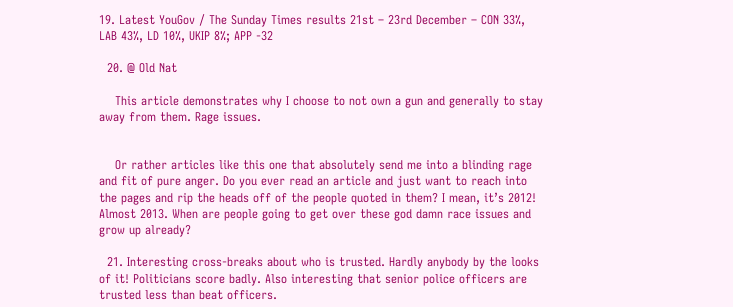19. Latest YouGov / The Sunday Times results 21st – 23rd December – CON 33%, LAB 43%, LD 10%, UKIP 8%; APP -32

  20. @ Old Nat

    This article demonstrates why I choose to not own a gun and generally to stay away from them. Rage issues.


    Or rather articles like this one that absolutely send me into a blinding rage and fit of pure anger. Do you ever read an article and just want to reach into the pages and rip the heads off of the people quoted in them? I mean, it’s 2012! Almost 2013. When are people going to get over these god damn race issues and grow up already?

  21. Interesting cross-breaks about who is trusted. Hardly anybody by the looks of it! Politicians score badly. Also interesting that senior police officers are trusted less than beat officers.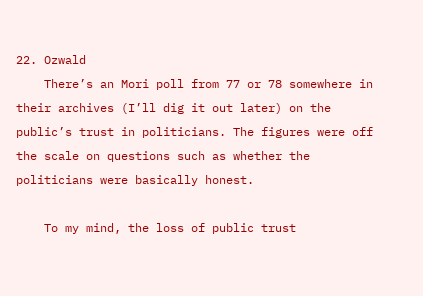22. Ozwald
    There’s an Mori poll from 77 or 78 somewhere in their archives (I’ll dig it out later) on the public’s trust in politicians. The figures were off the scale on questions such as whether the politicians were basically honest.

    To my mind, the loss of public trust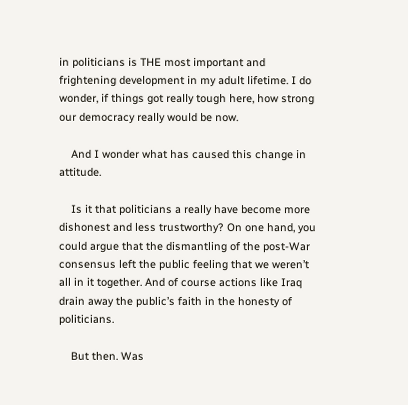in politicians is THE most important and frightening development in my adult lifetime. I do wonder, if things got really tough here, how strong our democracy really would be now.

    And I wonder what has caused this change in attitude.

    Is it that politicians a really have become more dishonest and less trustworthy? On one hand, you could argue that the dismantling of the post-War consensus left the public feeling that we weren’t all in it together. And of course actions like Iraq drain away the public’s faith in the honesty of politicians.

    But then. Was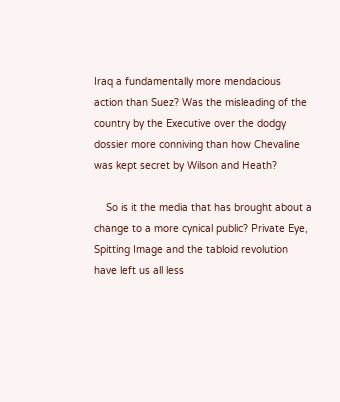Iraq a fundamentally more mendacious action than Suez? Was the misleading of the country by the Executive over the dodgy dossier more conniving than how Chevaline was kept secret by Wilson and Heath?

    So is it the media that has brought about a change to a more cynical public? Private Eye, Spitting Image and the tabloid revolution have left us all less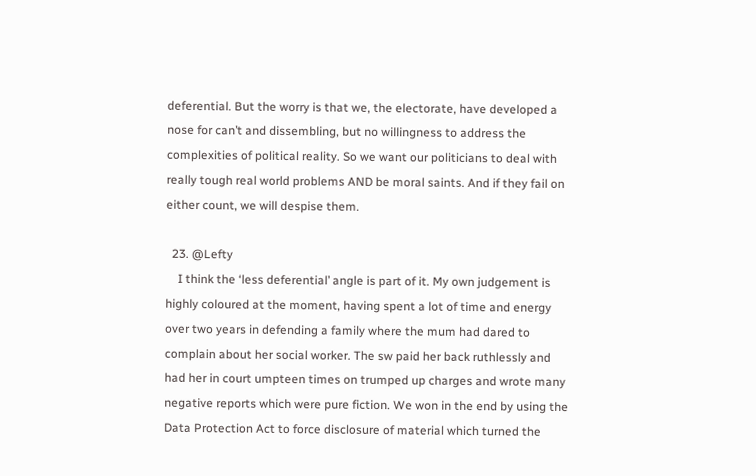deferential. But the worry is that we, the electorate, have developed a nose for can’t and dissembling, but no willingness to address the complexities of political reality. So we want our politicians to deal with really tough real world problems AND be moral saints. And if they fail on either count, we will despise them.

  23. @Lefty
    I think the ‘less deferential’ angle is part of it. My own judgement is highly coloured at the moment, having spent a lot of time and energy over two years in defending a family where the mum had dared to complain about her social worker. The sw paid her back ruthlessly and had her in court umpteen times on trumped up charges and wrote many negative reports which were pure fiction. We won in the end by using the Data Protection Act to force disclosure of material which turned the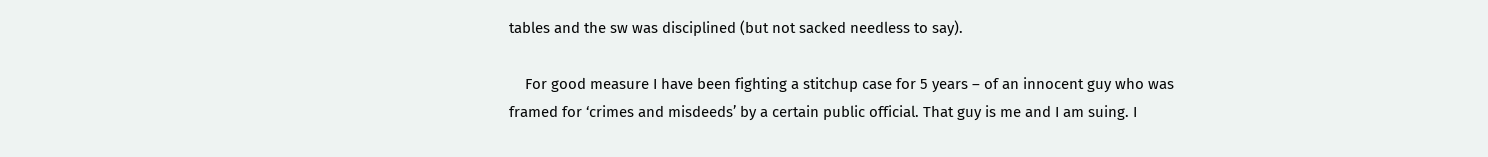tables and the sw was disciplined (but not sacked needless to say).

    For good measure I have been fighting a stitchup case for 5 years – of an innocent guy who was framed for ‘crimes and misdeeds’ by a certain public official. That guy is me and I am suing. I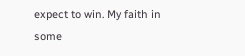expect to win. My faith in some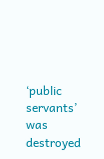‘public servants’ was destroyed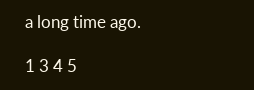a long time ago.

1 3 4 5